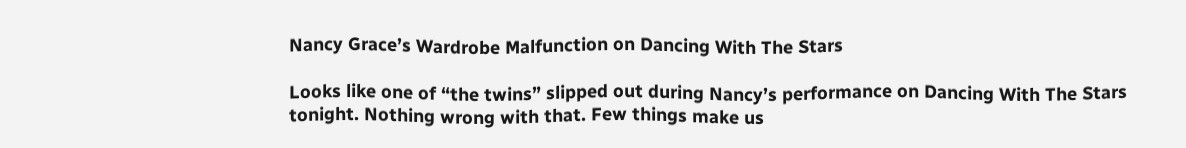Nancy Grace’s Wardrobe Malfunction on Dancing With The Stars

Looks like one of “the twins” slipped out during Nancy’s performance on Dancing With The Stars tonight. Nothing wrong with that. Few things make us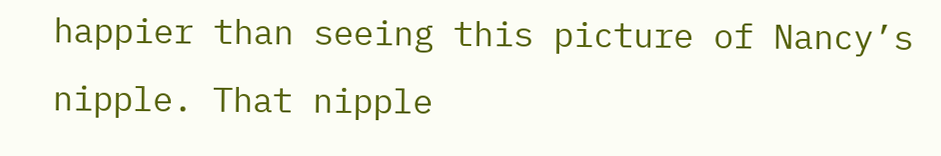happier than seeing this picture of Nancy’s nipple. That nipple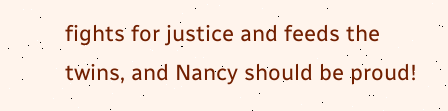fights for justice and feeds the twins, and Nancy should be proud!